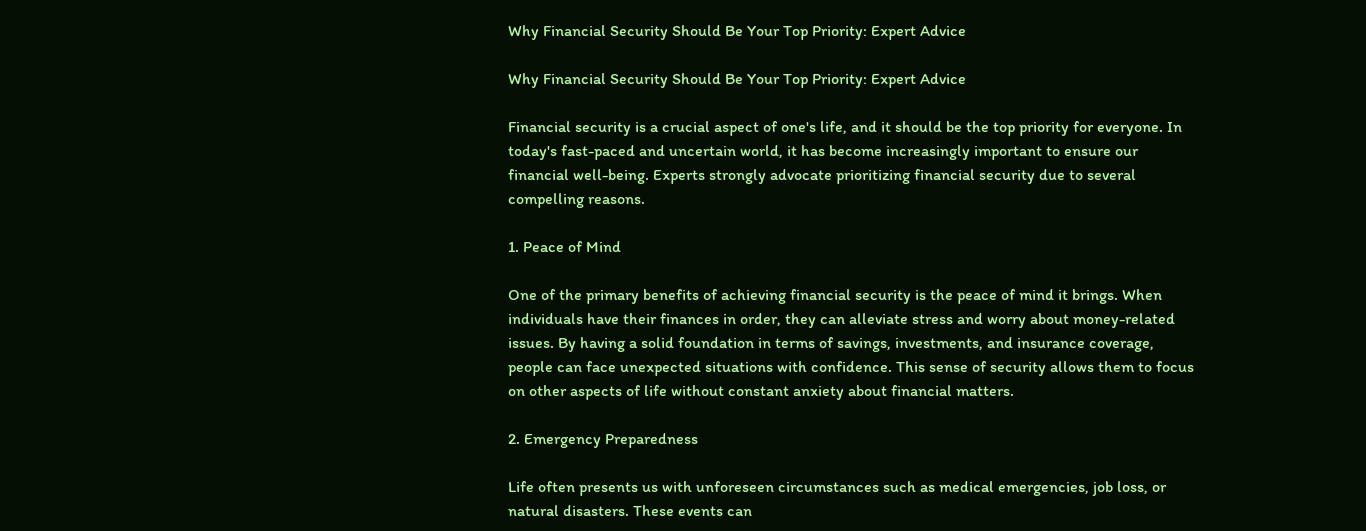Why Financial Security Should Be Your Top Priority: Expert Advice

Why Financial Security Should Be Your Top Priority: Expert Advice

Financial security is a crucial aspect of one's life, and it should be the top priority for everyone. In today's fast-paced and uncertain world, it has become increasingly important to ensure our financial well-being. Experts strongly advocate prioritizing financial security due to several compelling reasons.

1. Peace of Mind

One of the primary benefits of achieving financial security is the peace of mind it brings. When individuals have their finances in order, they can alleviate stress and worry about money-related issues. By having a solid foundation in terms of savings, investments, and insurance coverage, people can face unexpected situations with confidence. This sense of security allows them to focus on other aspects of life without constant anxiety about financial matters.

2. Emergency Preparedness

Life often presents us with unforeseen circumstances such as medical emergencies, job loss, or natural disasters. These events can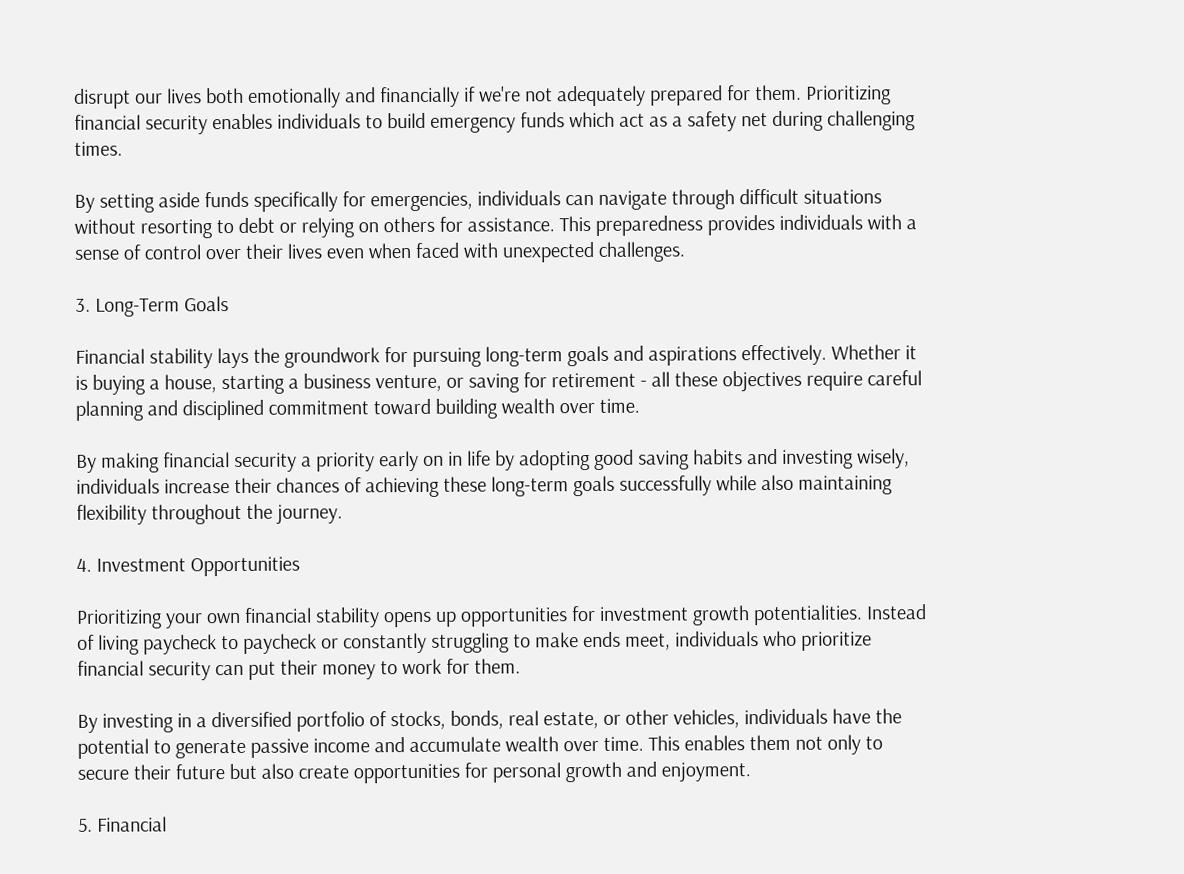disrupt our lives both emotionally and financially if we're not adequately prepared for them. Prioritizing financial security enables individuals to build emergency funds which act as a safety net during challenging times.

By setting aside funds specifically for emergencies, individuals can navigate through difficult situations without resorting to debt or relying on others for assistance. This preparedness provides individuals with a sense of control over their lives even when faced with unexpected challenges.

3. Long-Term Goals

Financial stability lays the groundwork for pursuing long-term goals and aspirations effectively. Whether it is buying a house, starting a business venture, or saving for retirement - all these objectives require careful planning and disciplined commitment toward building wealth over time.

By making financial security a priority early on in life by adopting good saving habits and investing wisely, individuals increase their chances of achieving these long-term goals successfully while also maintaining flexibility throughout the journey.

4. Investment Opportunities

Prioritizing your own financial stability opens up opportunities for investment growth potentialities. Instead of living paycheck to paycheck or constantly struggling to make ends meet, individuals who prioritize financial security can put their money to work for them.

By investing in a diversified portfolio of stocks, bonds, real estate, or other vehicles, individuals have the potential to generate passive income and accumulate wealth over time. This enables them not only to secure their future but also create opportunities for personal growth and enjoyment.

5. Financial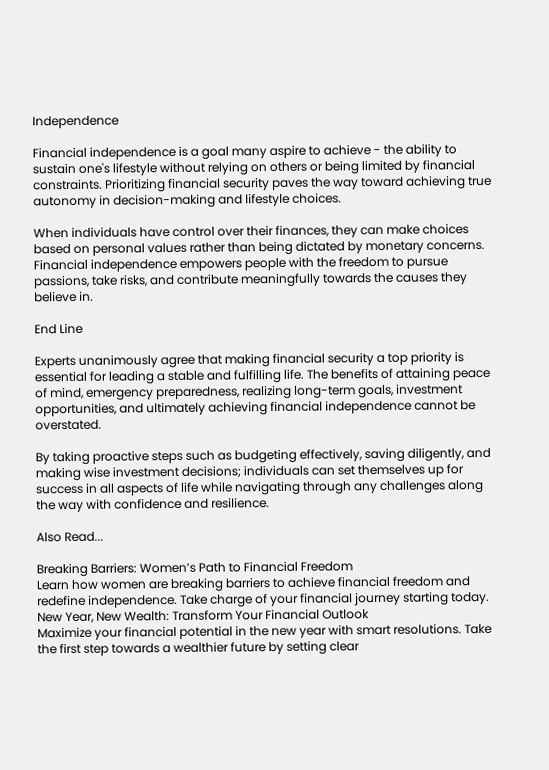Independence

Financial independence is a goal many aspire to achieve - the ability to sustain one's lifestyle without relying on others or being limited by financial constraints. Prioritizing financial security paves the way toward achieving true autonomy in decision-making and lifestyle choices.

When individuals have control over their finances, they can make choices based on personal values rather than being dictated by monetary concerns. Financial independence empowers people with the freedom to pursue passions, take risks, and contribute meaningfully towards the causes they believe in.

End Line

Experts unanimously agree that making financial security a top priority is essential for leading a stable and fulfilling life. The benefits of attaining peace of mind, emergency preparedness, realizing long-term goals, investment opportunities, and ultimately achieving financial independence cannot be overstated.

By taking proactive steps such as budgeting effectively, saving diligently, and making wise investment decisions; individuals can set themselves up for success in all aspects of life while navigating through any challenges along the way with confidence and resilience.

Also Read...

Breaking Barriers: Women’s Path to Financial Freedom
Learn how women are breaking barriers to achieve financial freedom and redefine independence. Take charge of your financial journey starting today.
New Year, New Wealth: Transform Your Financial Outlook
Maximize your financial potential in the new year with smart resolutions. Take the first step towards a wealthier future by setting clear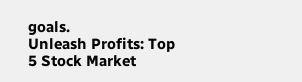goals.
Unleash Profits: Top 5 Stock Market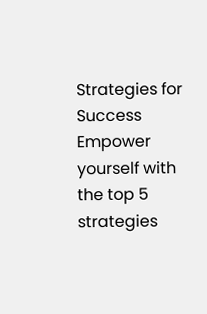Strategies for Success
Empower yourself with the top 5 strategies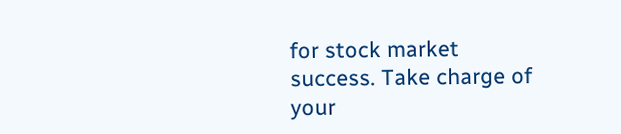for stock market success. Take charge of your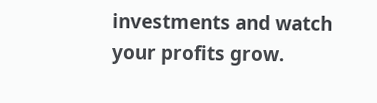investments and watch your profits grow.